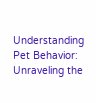Understanding Pet Behavior: Unraveling the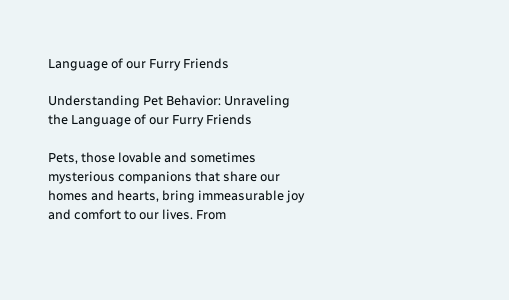Language of our Furry Friends

Understanding Pet Behavior: Unraveling the Language of our Furry Friends

Pets, those lovable and sometimes mysterious companions that share our homes and hearts, bring immeasurable joy and comfort to our lives. From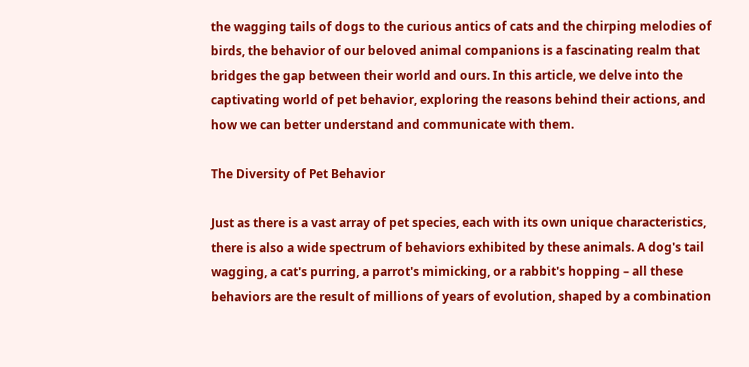the wagging tails of dogs to the curious antics of cats and the chirping melodies of birds, the behavior of our beloved animal companions is a fascinating realm that bridges the gap between their world and ours. In this article, we delve into the captivating world of pet behavior, exploring the reasons behind their actions, and how we can better understand and communicate with them.

The Diversity of Pet Behavior

Just as there is a vast array of pet species, each with its own unique characteristics, there is also a wide spectrum of behaviors exhibited by these animals. A dog's tail wagging, a cat's purring, a parrot's mimicking, or a rabbit's hopping – all these behaviors are the result of millions of years of evolution, shaped by a combination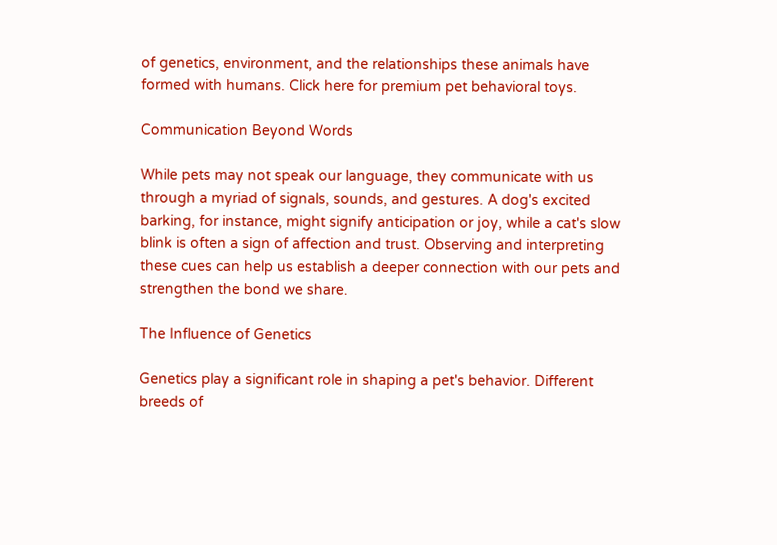of genetics, environment, and the relationships these animals have formed with humans. Click here for premium pet behavioral toys.

Communication Beyond Words

While pets may not speak our language, they communicate with us through a myriad of signals, sounds, and gestures. A dog's excited barking, for instance, might signify anticipation or joy, while a cat's slow blink is often a sign of affection and trust. Observing and interpreting these cues can help us establish a deeper connection with our pets and strengthen the bond we share.

The Influence of Genetics

Genetics play a significant role in shaping a pet's behavior. Different breeds of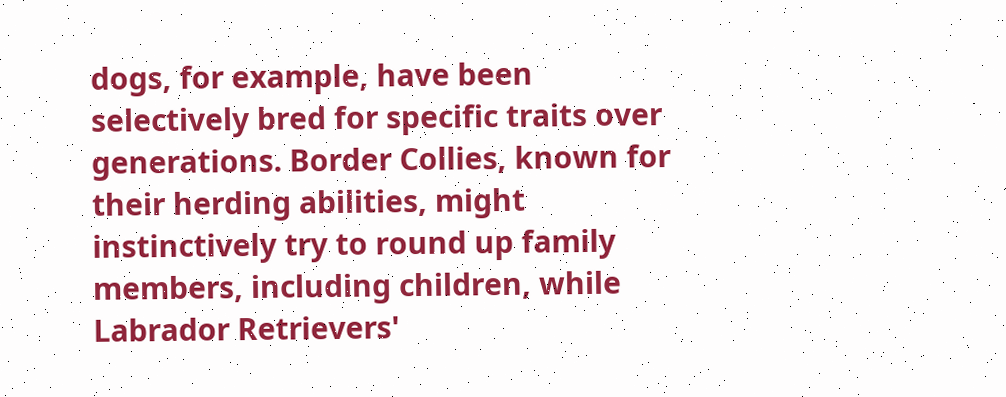dogs, for example, have been selectively bred for specific traits over generations. Border Collies, known for their herding abilities, might instinctively try to round up family members, including children, while Labrador Retrievers'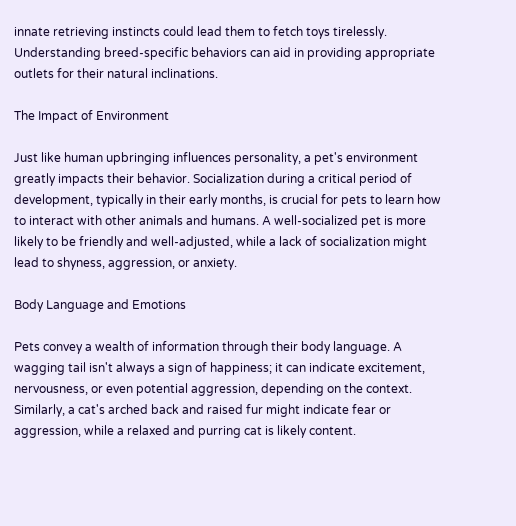innate retrieving instincts could lead them to fetch toys tirelessly. Understanding breed-specific behaviors can aid in providing appropriate outlets for their natural inclinations.

The Impact of Environment

Just like human upbringing influences personality, a pet's environment greatly impacts their behavior. Socialization during a critical period of development, typically in their early months, is crucial for pets to learn how to interact with other animals and humans. A well-socialized pet is more likely to be friendly and well-adjusted, while a lack of socialization might lead to shyness, aggression, or anxiety.

Body Language and Emotions

Pets convey a wealth of information through their body language. A wagging tail isn't always a sign of happiness; it can indicate excitement, nervousness, or even potential aggression, depending on the context. Similarly, a cat's arched back and raised fur might indicate fear or aggression, while a relaxed and purring cat is likely content.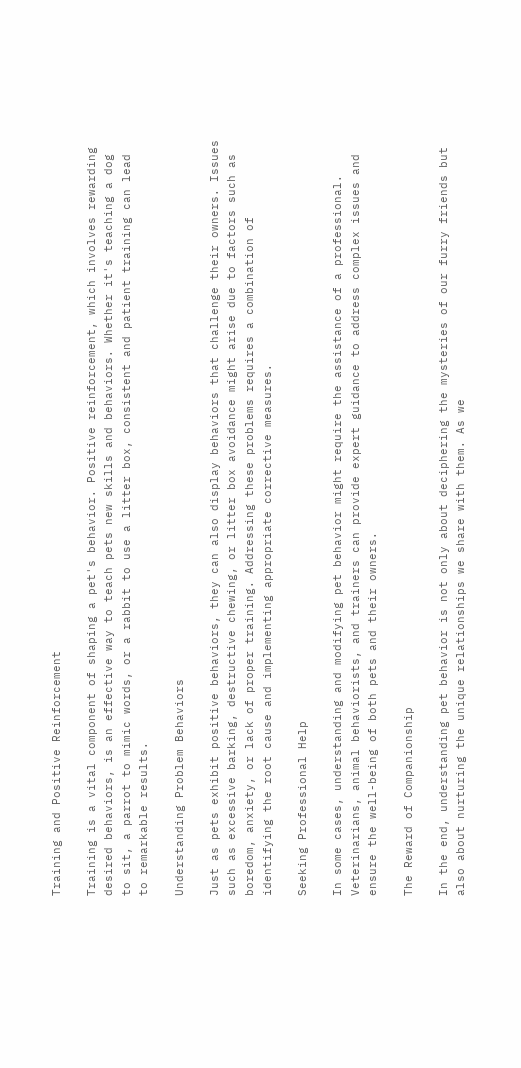Training and Positive Reinforcement

Training is a vital component of shaping a pet's behavior. Positive reinforcement, which involves rewarding desired behaviors, is an effective way to teach pets new skills and behaviors. Whether it's teaching a dog to sit, a parrot to mimic words, or a rabbit to use a litter box, consistent and patient training can lead to remarkable results.

Understanding Problem Behaviors

Just as pets exhibit positive behaviors, they can also display behaviors that challenge their owners. Issues such as excessive barking, destructive chewing, or litter box avoidance might arise due to factors such as boredom, anxiety, or lack of proper training. Addressing these problems requires a combination of identifying the root cause and implementing appropriate corrective measures.

Seeking Professional Help

In some cases, understanding and modifying pet behavior might require the assistance of a professional. Veterinarians, animal behaviorists, and trainers can provide expert guidance to address complex issues and ensure the well-being of both pets and their owners.

The Reward of Companionship

In the end, understanding pet behavior is not only about deciphering the mysteries of our furry friends but also about nurturing the unique relationships we share with them. As we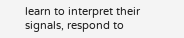learn to interpret their signals, respond to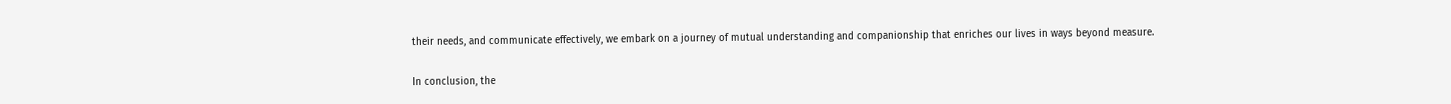their needs, and communicate effectively, we embark on a journey of mutual understanding and companionship that enriches our lives in ways beyond measure.

In conclusion, the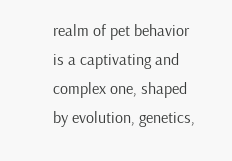realm of pet behavior is a captivating and complex one, shaped by evolution, genetics,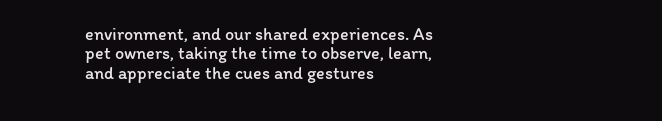environment, and our shared experiences. As pet owners, taking the time to observe, learn, and appreciate the cues and gestures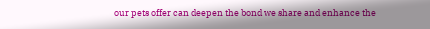our pets offer can deepen the bond we share and enhance the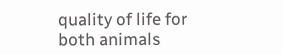quality of life for both animals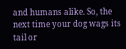and humans alike. So, the next time your dog wags its tail or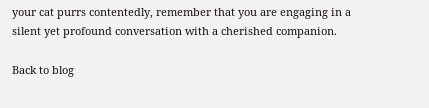your cat purrs contentedly, remember that you are engaging in a silent yet profound conversation with a cherished companion.

Back to blog